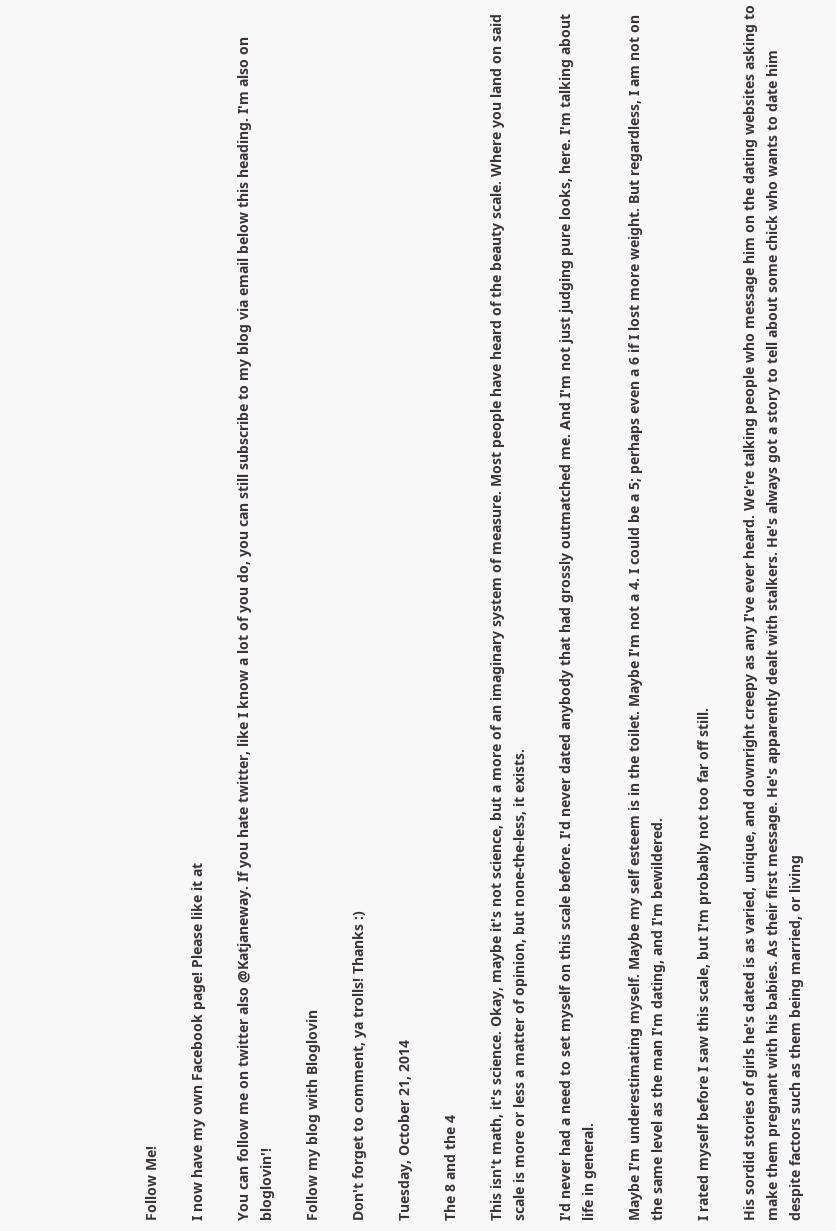Follow Me!

I now have my own Facebook page! Please like it at

You can follow me on twitter also @Katjaneway. If you hate twitter, like I know a lot of you do, you can still subscribe to my blog via email below this heading. I'm also on bloglovin'!

Follow my blog with Bloglovin

Don't forget to comment, ya trolls! Thanks :)

Tuesday, October 21, 2014

The 8 and the 4

This isn't math, it's science. Okay, maybe it's not science, but a more of an imaginary system of measure. Most people have heard of the beauty scale. Where you land on said scale is more or less a matter of opinion, but none-the-less, it exists.

I'd never had a need to set myself on this scale before. I'd never dated anybody that had grossly outmatched me. And I'm not just judging pure looks, here. I'm talking about life in general.

Maybe I'm underestimating myself. Maybe my self esteem is in the toilet. Maybe I'm not a 4. I could be a 5; perhaps even a 6 if I lost more weight. But regardless, I am not on the same level as the man I'm dating, and I'm bewildered.

I rated myself before I saw this scale, but I'm probably not too far off still.

His sordid stories of girls he's dated is as varied, unique, and downright creepy as any I've ever heard. We're talking people who message him on the dating websites asking to make them pregnant with his babies. As their first message. He's apparently dealt with stalkers. He's always got a story to tell about some chick who wants to date him despite factors such as them being married, or living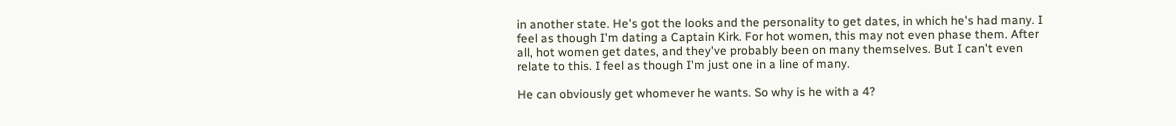in another state. He's got the looks and the personality to get dates, in which he's had many. I feel as though I'm dating a Captain Kirk. For hot women, this may not even phase them. After all, hot women get dates, and they've probably been on many themselves. But I can't even relate to this. I feel as though I'm just one in a line of many.

He can obviously get whomever he wants. So why is he with a 4?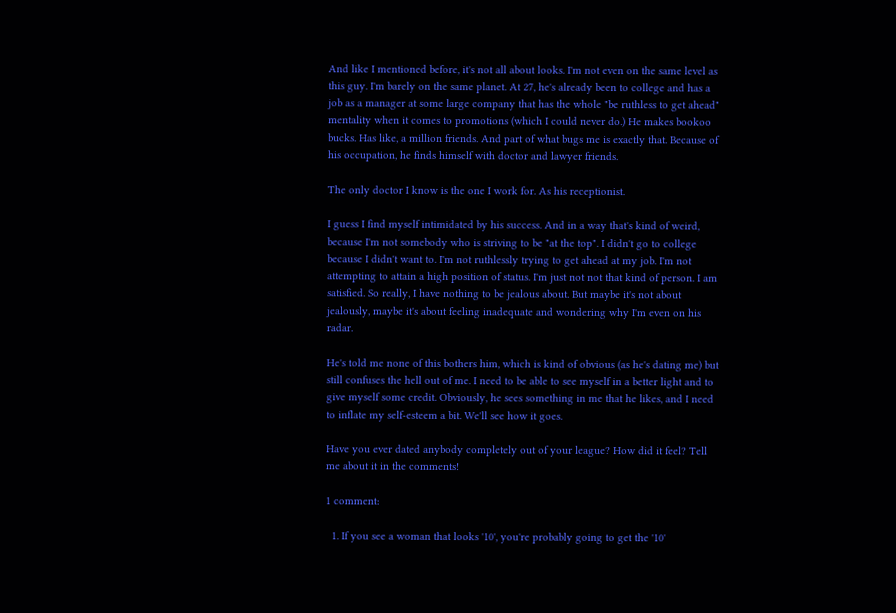And like I mentioned before, it's not all about looks. I'm not even on the same level as this guy. I'm barely on the same planet. At 27, he's already been to college and has a job as a manager at some large company that has the whole "be ruthless to get ahead" mentality when it comes to promotions (which I could never do.) He makes bookoo bucks. Has like, a million friends. And part of what bugs me is exactly that. Because of his occupation, he finds himself with doctor and lawyer friends.

The only doctor I know is the one I work for. As his receptionist.

I guess I find myself intimidated by his success. And in a way that's kind of weird, because I'm not somebody who is striving to be "at the top". I didn't go to college because I didn't want to. I'm not ruthlessly trying to get ahead at my job. I'm not attempting to attain a high position of status. I'm just not not that kind of person. I am satisfied. So really, I have nothing to be jealous about. But maybe it's not about jealously, maybe it's about feeling inadequate and wondering why I'm even on his radar.

He's told me none of this bothers him, which is kind of obvious (as he's dating me) but still confuses the hell out of me. I need to be able to see myself in a better light and to give myself some credit. Obviously, he sees something in me that he likes, and I need to inflate my self-esteem a bit. We'll see how it goes.

Have you ever dated anybody completely out of your league? How did it feel? Tell me about it in the comments!

1 comment:

  1. If you see a woman that looks '10', you're probably going to get the '10'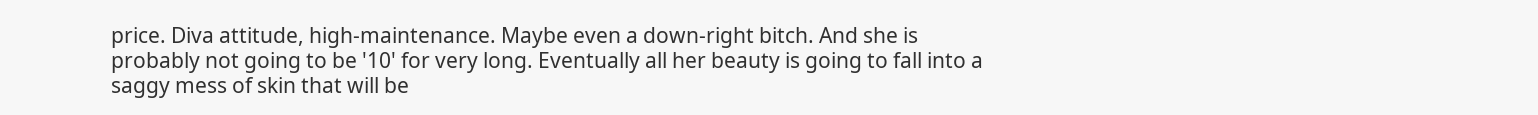price. Diva attitude, high-maintenance. Maybe even a down-right bitch. And she is probably not going to be '10' for very long. Eventually all her beauty is going to fall into a saggy mess of skin that will be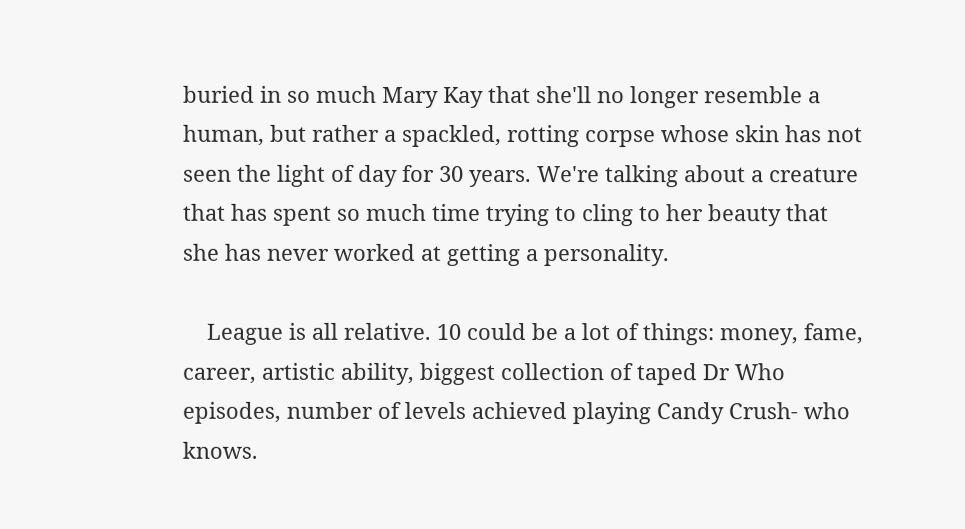buried in so much Mary Kay that she'll no longer resemble a human, but rather a spackled, rotting corpse whose skin has not seen the light of day for 30 years. We're talking about a creature that has spent so much time trying to cling to her beauty that she has never worked at getting a personality.

    League is all relative. 10 could be a lot of things: money, fame, career, artistic ability, biggest collection of taped Dr Who episodes, number of levels achieved playing Candy Crush- who knows.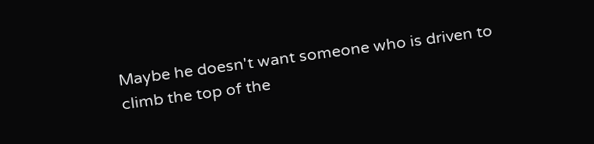Maybe he doesn't want someone who is driven to climb the top of the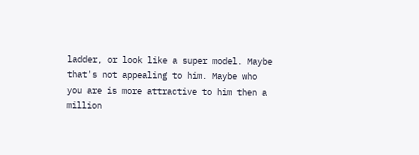ladder, or look like a super model. Maybe that's not appealing to him. Maybe who you are is more attractive to him then a million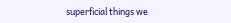superficial things we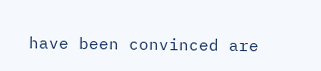have been convinced are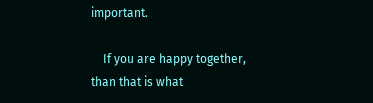important.

    If you are happy together, than that is what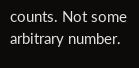counts. Not some arbitrary number.